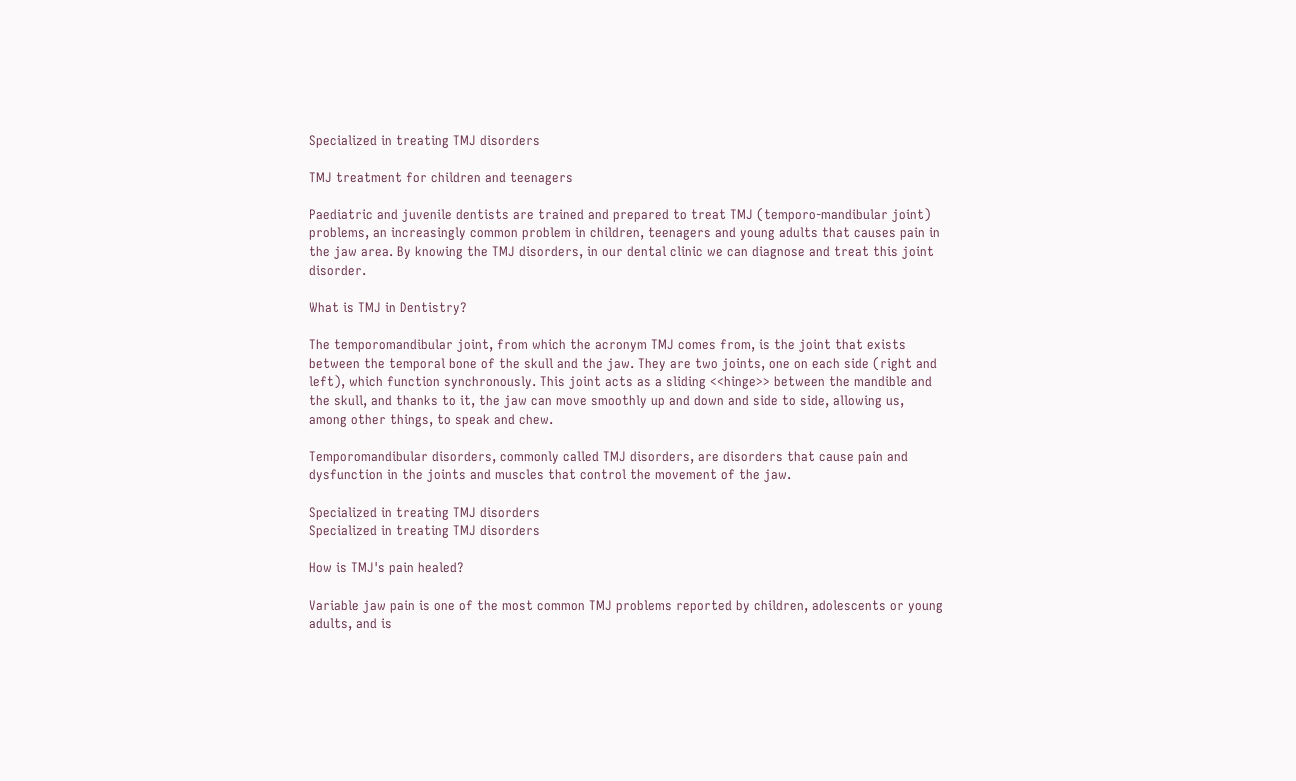Specialized in treating TMJ disorders

TMJ treatment for children and teenagers

Paediatric and juvenile dentists are trained and prepared to treat TMJ (temporo-mandibular joint) problems, an increasingly common problem in children, teenagers and young adults that causes pain in the jaw area. By knowing the TMJ disorders, in our dental clinic we can diagnose and treat this joint disorder.

What is TMJ in Dentistry?

The temporomandibular joint, from which the acronym TMJ comes from, is the joint that exists between the temporal bone of the skull and the jaw. They are two joints, one on each side (right and left), which function synchronously. This joint acts as a sliding <<hinge>> between the mandible and the skull, and thanks to it, the jaw can move smoothly up and down and side to side, allowing us, among other things, to speak and chew.

Temporomandibular disorders, commonly called TMJ disorders, are disorders that cause pain and dysfunction in the joints and muscles that control the movement of the jaw.

Specialized in treating TMJ disorders
Specialized in treating TMJ disorders

How is TMJ's pain healed?

Variable jaw pain is one of the most common TMJ problems reported by children, adolescents or young adults, and is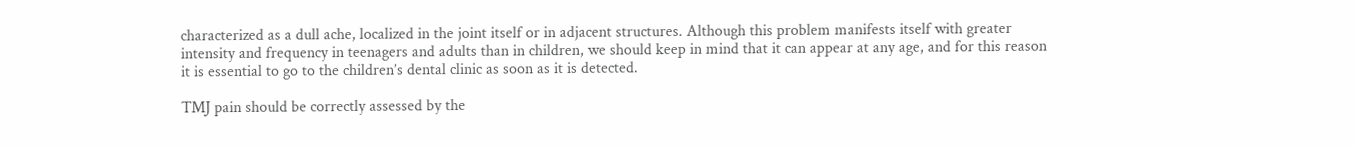characterized as a dull ache, localized in the joint itself or in adjacent structures. Although this problem manifests itself with greater intensity and frequency in teenagers and adults than in children, we should keep in mind that it can appear at any age, and for this reason it is essential to go to the children’s dental clinic as soon as it is detected.

TMJ pain should be correctly assessed by the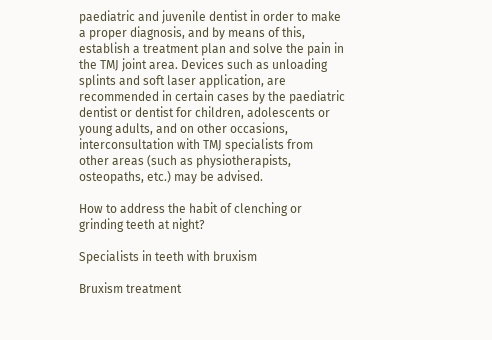paediatric and juvenile dentist in order to make a proper diagnosis, and by means of this, establish a treatment plan and solve the pain in the TMJ joint area. Devices such as unloading splints and soft laser application, are recommended in certain cases by the paediatric dentist or dentist for children, adolescents or young adults, and on other occasions, interconsultation with TMJ specialists from other areas (such as physiotherapists, osteopaths, etc.) may be advised.

How to address the habit of clenching or grinding teeth at night?

Specialists in teeth with bruxism

Bruxism treatment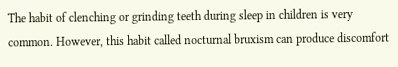The habit of clenching or grinding teeth during sleep in children is very common. However, this habit called nocturnal bruxism can produce discomfort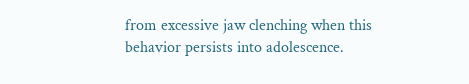from excessive jaw clenching when this behavior persists into adolescence.